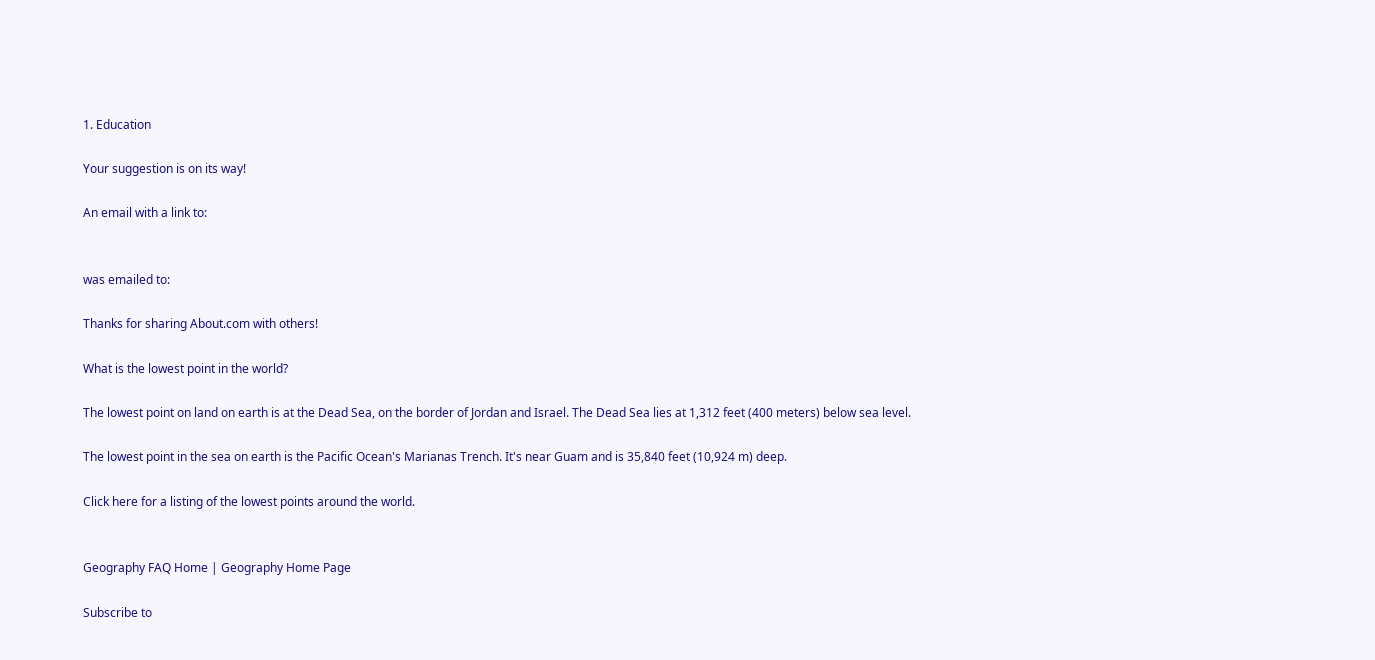1. Education

Your suggestion is on its way!

An email with a link to:


was emailed to:

Thanks for sharing About.com with others!

What is the lowest point in the world?

The lowest point on land on earth is at the Dead Sea, on the border of Jordan and Israel. The Dead Sea lies at 1,312 feet (400 meters) below sea level.

The lowest point in the sea on earth is the Pacific Ocean's Marianas Trench. It's near Guam and is 35,840 feet (10,924 m) deep.

Click here for a listing of the lowest points around the world.


Geography FAQ Home | Geography Home Page

Subscribe to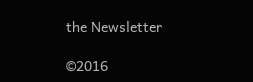the Newsletter

©2016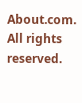About.com. All rights reserved.